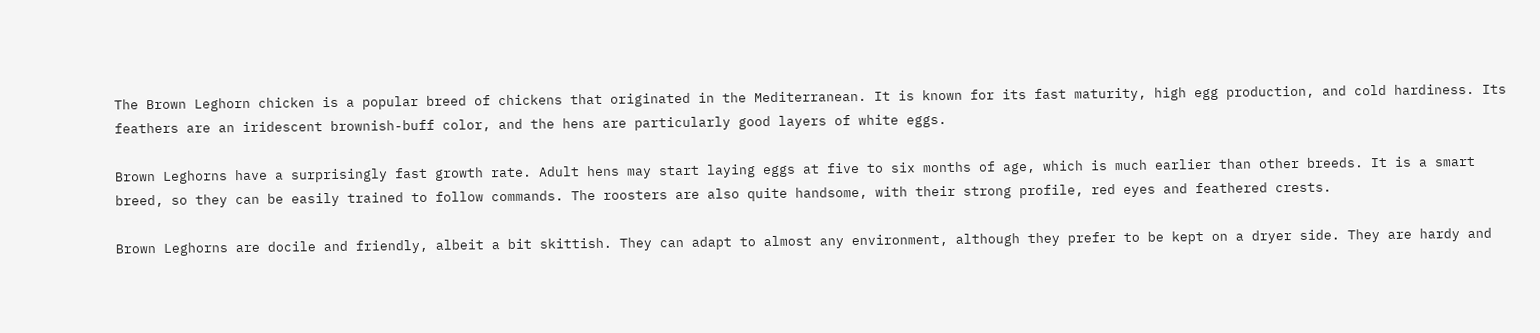The Brown Leghorn chicken is a popular breed of chickens that originated in the Mediterranean. It is known for its fast maturity, high egg production, and cold hardiness. Its feathers are an iridescent brownish-buff color, and the hens are particularly good layers of white eggs.

Brown Leghorns have a surprisingly fast growth rate. Adult hens may start laying eggs at five to six months of age, which is much earlier than other breeds. It is a smart breed, so they can be easily trained to follow commands. The roosters are also quite handsome, with their strong profile, red eyes and feathered crests.

Brown Leghorns are docile and friendly, albeit a bit skittish. They can adapt to almost any environment, although they prefer to be kept on a dryer side. They are hardy and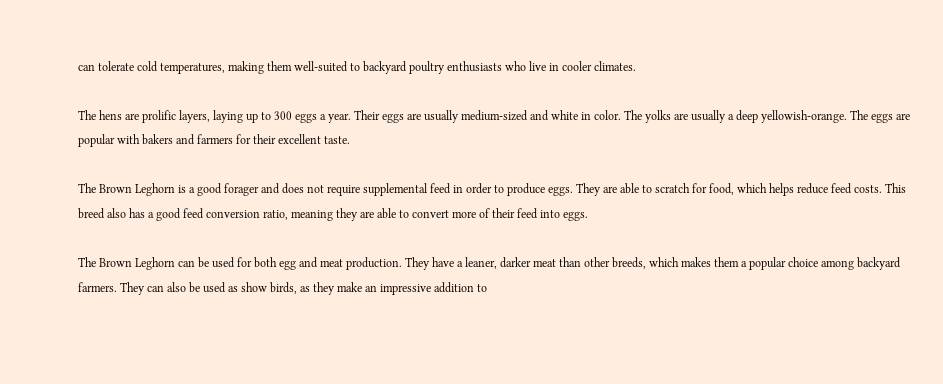can tolerate cold temperatures, making them well-suited to backyard poultry enthusiasts who live in cooler climates.

The hens are prolific layers, laying up to 300 eggs a year. Their eggs are usually medium-sized and white in color. The yolks are usually a deep yellowish-orange. The eggs are popular with bakers and farmers for their excellent taste.

The Brown Leghorn is a good forager and does not require supplemental feed in order to produce eggs. They are able to scratch for food, which helps reduce feed costs. This breed also has a good feed conversion ratio, meaning they are able to convert more of their feed into eggs.

The Brown Leghorn can be used for both egg and meat production. They have a leaner, darker meat than other breeds, which makes them a popular choice among backyard farmers. They can also be used as show birds, as they make an impressive addition to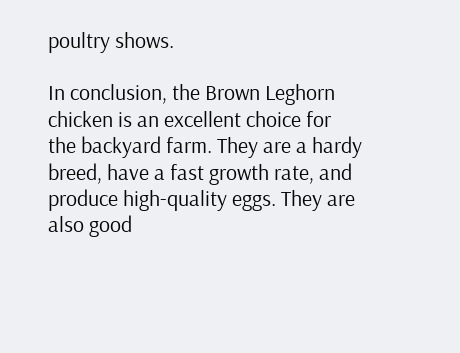poultry shows.

In conclusion, the Brown Leghorn chicken is an excellent choice for the backyard farm. They are a hardy breed, have a fast growth rate, and produce high-quality eggs. They are also good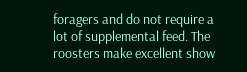foragers and do not require a lot of supplemental feed. The roosters make excellent show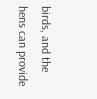birds, and the hens can provide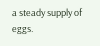a steady supply of eggs.